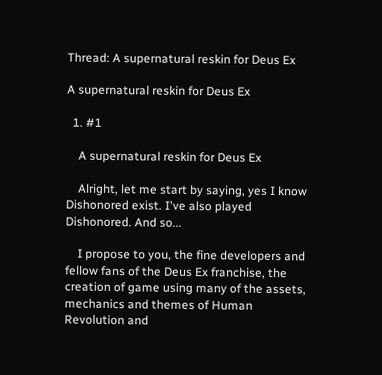Thread: A supernatural reskin for Deus Ex

A supernatural reskin for Deus Ex

  1. #1

    A supernatural reskin for Deus Ex

    Alright, let me start by saying, yes I know Dishonored exist. I've also played Dishonored. And so...

    I propose to you, the fine developers and fellow fans of the Deus Ex franchise, the creation of game using many of the assets, mechanics and themes of Human Revolution and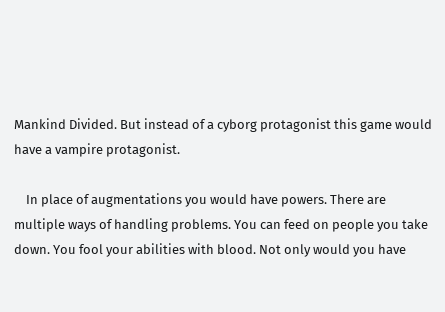Mankind Divided. But instead of a cyborg protagonist this game would have a vampire protagonist.

    In place of augmentations you would have powers. There are multiple ways of handling problems. You can feed on people you take down. You fool your abilities with blood. Not only would you have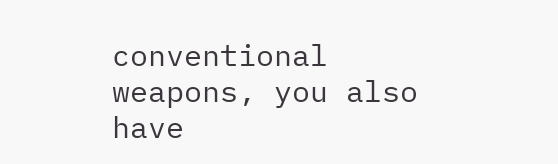conventional weapons, you also have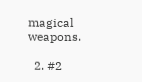magical weapons.

  2. #2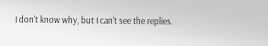I don't know why, but I can't see the replies.